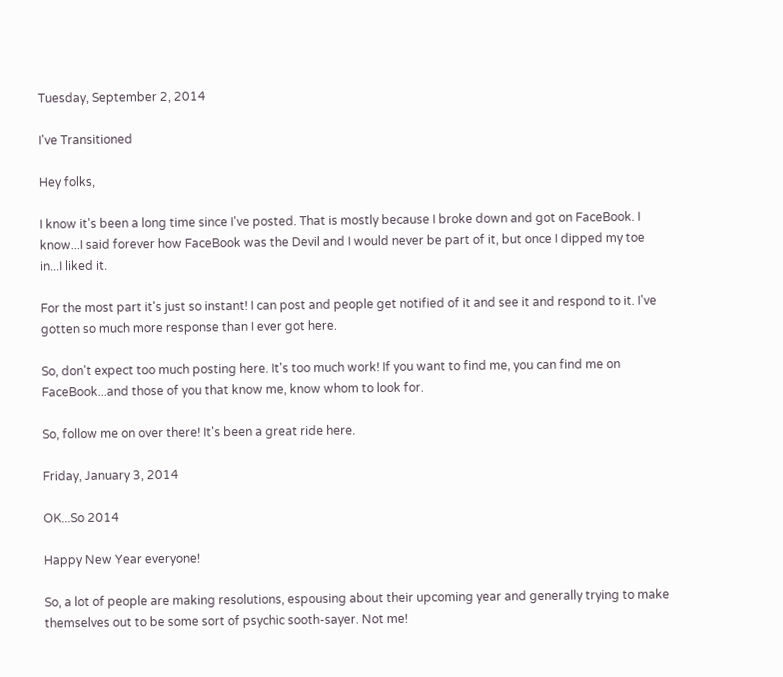Tuesday, September 2, 2014

I've Transitioned

Hey folks,

I know it's been a long time since I've posted. That is mostly because I broke down and got on FaceBook. I know...I said forever how FaceBook was the Devil and I would never be part of it, but once I dipped my toe in...I liked it.

For the most part it's just so instant! I can post and people get notified of it and see it and respond to it. I've gotten so much more response than I ever got here.

So, don't expect too much posting here. It's too much work! If you want to find me, you can find me on FaceBook...and those of you that know me, know whom to look for.

So, follow me on over there! It's been a great ride here.

Friday, January 3, 2014

OK...So 2014

Happy New Year everyone!

So, a lot of people are making resolutions, espousing about their upcoming year and generally trying to make themselves out to be some sort of psychic sooth-sayer. Not me!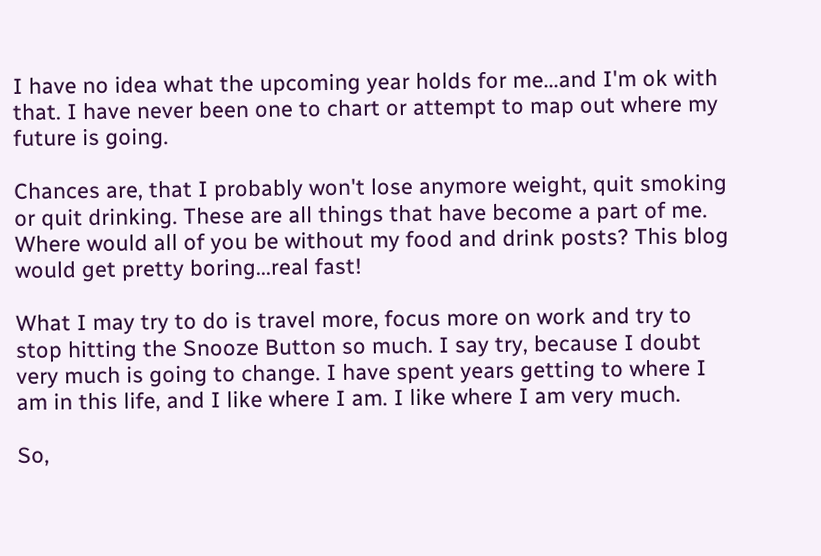I have no idea what the upcoming year holds for me...and I'm ok with that. I have never been one to chart or attempt to map out where my future is going.

Chances are, that I probably won't lose anymore weight, quit smoking or quit drinking. These are all things that have become a part of me. Where would all of you be without my food and drink posts? This blog would get pretty boring...real fast!

What I may try to do is travel more, focus more on work and try to stop hitting the Snooze Button so much. I say try, because I doubt very much is going to change. I have spent years getting to where I am in this life, and I like where I am. I like where I am very much.

So,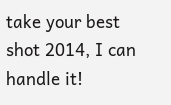take your best shot 2014, I can handle it!